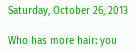Saturday, October 26, 2013

Who has more hair: you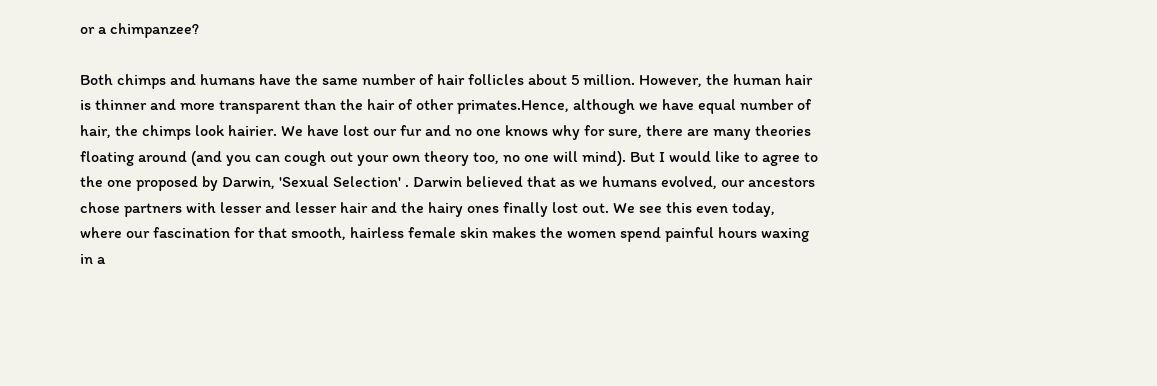or a chimpanzee?

Both chimps and humans have the same number of hair follicles about 5 million. However, the human hair is thinner and more transparent than the hair of other primates.Hence, although we have equal number of hair, the chimps look hairier. We have lost our fur and no one knows why for sure, there are many theories
floating around (and you can cough out your own theory too, no one will mind). But I would like to agree to the one proposed by Darwin, 'Sexual Selection' . Darwin believed that as we humans evolved, our ancestors
chose partners with lesser and lesser hair and the hairy ones finally lost out. We see this even today, where our fascination for that smooth, hairless female skin makes the women spend painful hours waxing in a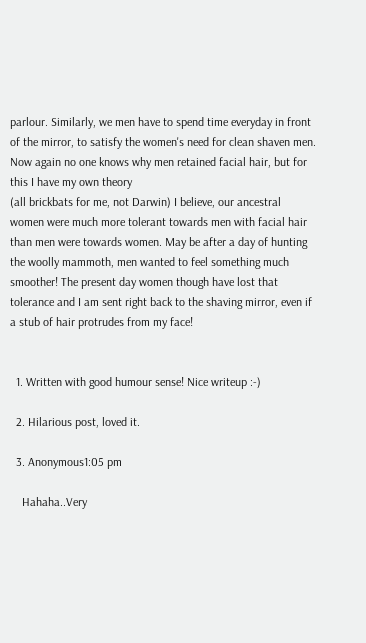parlour. Similarly, we men have to spend time everyday in front of the mirror, to satisfy the women's need for clean shaven men. Now again no one knows why men retained facial hair, but for this I have my own theory
(all brickbats for me, not Darwin) I believe, our ancestral women were much more tolerant towards men with facial hair than men were towards women. May be after a day of hunting the woolly mammoth, men wanted to feel something much smoother! The present day women though have lost that tolerance and I am sent right back to the shaving mirror, even if a stub of hair protrudes from my face!


  1. Written with good humour sense! Nice writeup :-)

  2. Hilarious post, loved it.

  3. Anonymous1:05 pm

    Hahaha..Very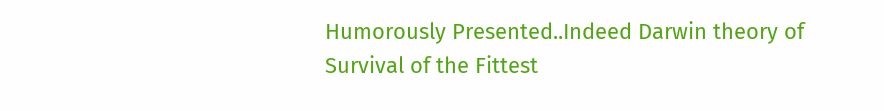Humorously Presented..Indeed Darwin theory of Survival of the Fittest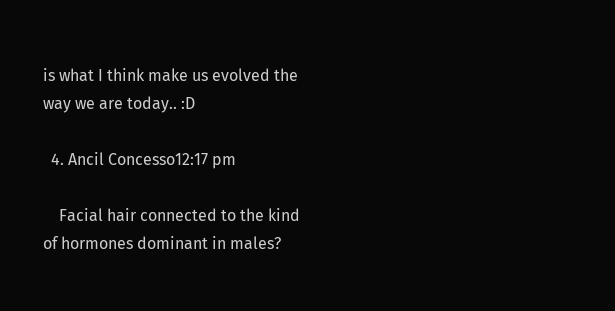is what I think make us evolved the way we are today.. :D

  4. Ancil Concesso12:17 pm

    Facial hair connected to the kind of hormones dominant in males?